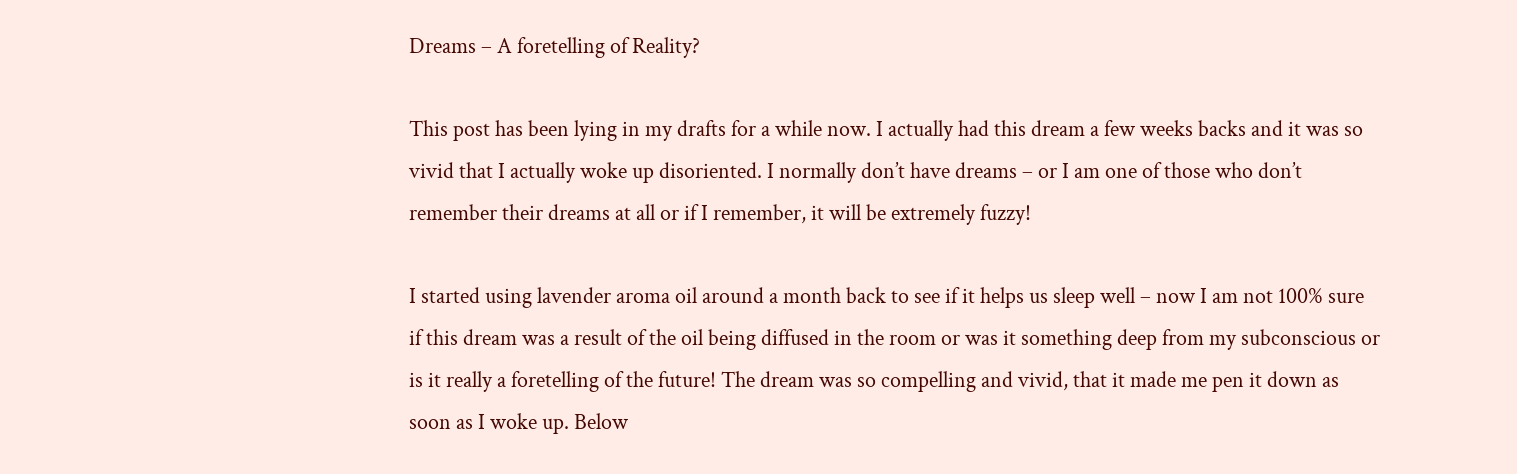Dreams – A foretelling of Reality?

This post has been lying in my drafts for a while now. I actually had this dream a few weeks backs and it was so vivid that I actually woke up disoriented. I normally don’t have dreams – or I am one of those who don’t remember their dreams at all or if I remember, it will be extremely fuzzy!

I started using lavender aroma oil around a month back to see if it helps us sleep well – now I am not 100% sure if this dream was a result of the oil being diffused in the room or was it something deep from my subconscious or is it really a foretelling of the future! The dream was so compelling and vivid, that it made me pen it down as soon as I woke up. Below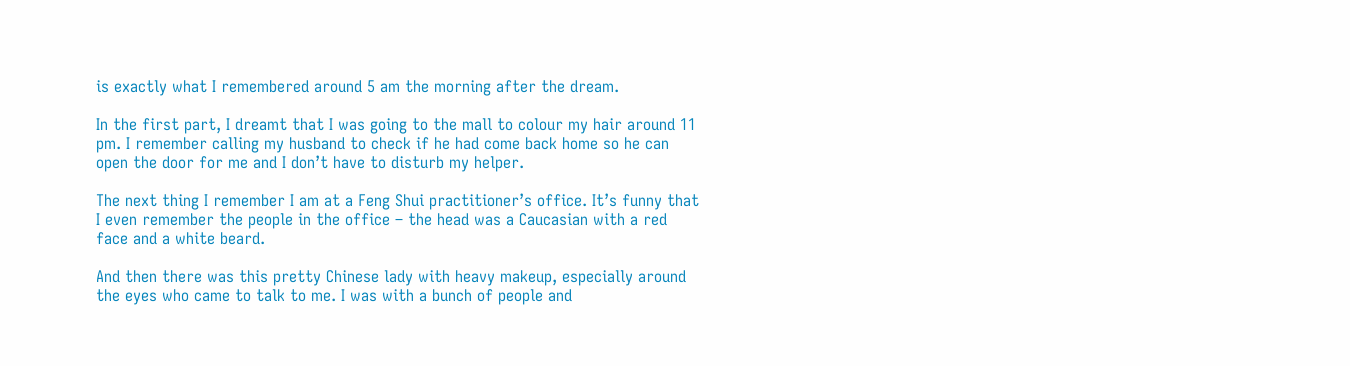is exactly what I remembered around 5 am the morning after the dream.

In the first part, I dreamt that I was going to the mall to colour my hair around 11 pm. I remember calling my husband to check if he had come back home so he can open the door for me and I don’t have to disturb my helper.

The next thing I remember I am at a Feng Shui practitioner’s office. It’s funny that I even remember the people in the office – the head was a Caucasian with a red face and a white beard.

And then there was this pretty Chinese lady with heavy makeup, especially around the eyes who came to talk to me. I was with a bunch of people and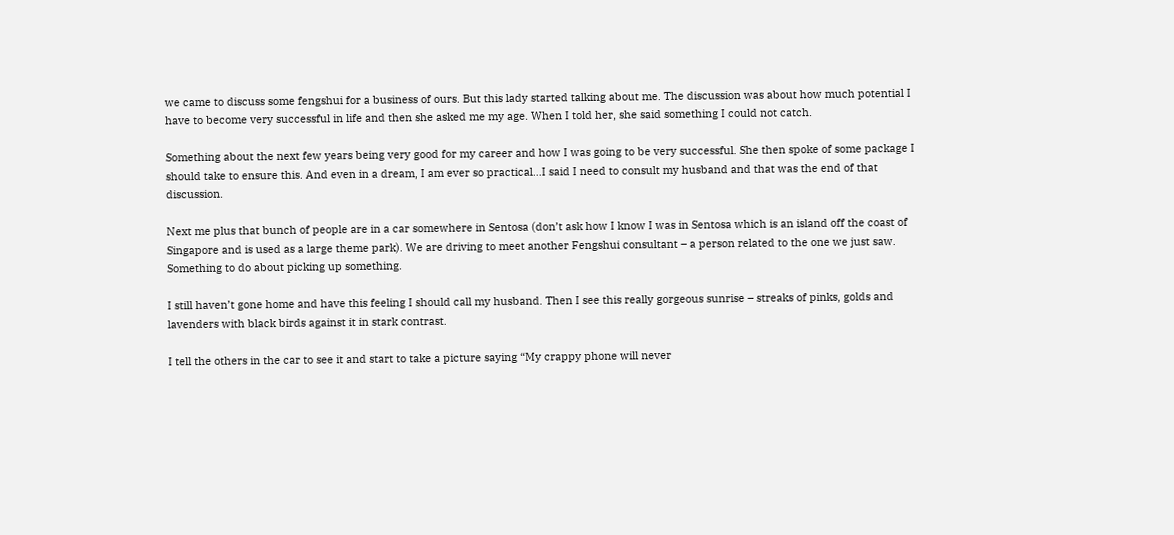we came to discuss some fengshui for a business of ours. But this lady started talking about me. The discussion was about how much potential I have to become very successful in life and then she asked me my age. When I told her, she said something I could not catch.

Something about the next few years being very good for my career and how I was going to be very successful. She then spoke of some package I should take to ensure this. And even in a dream, I am ever so practical…I said I need to consult my husband and that was the end of that discussion.

Next me plus that bunch of people are in a car somewhere in Sentosa (don’t ask how I know I was in Sentosa which is an island off the coast of Singapore and is used as a large theme park). We are driving to meet another Fengshui consultant – a person related to the one we just saw. Something to do about picking up something.

I still haven’t gone home and have this feeling I should call my husband. Then I see this really gorgeous sunrise – streaks of pinks, golds and lavenders with black birds against it in stark contrast.

I tell the others in the car to see it and start to take a picture saying “My crappy phone will never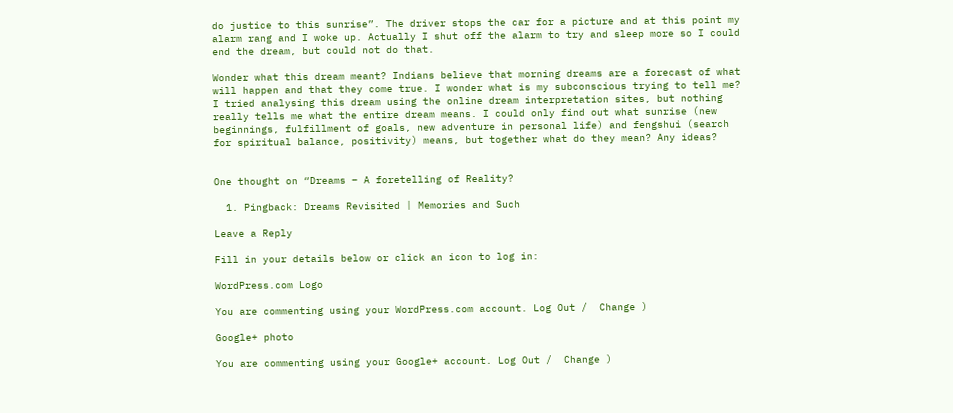do justice to this sunrise”. The driver stops the car for a picture and at this point my alarm rang and I woke up. Actually I shut off the alarm to try and sleep more so I could end the dream, but could not do that.

Wonder what this dream meant? Indians believe that morning dreams are a forecast of what will happen and that they come true. I wonder what is my subconscious trying to tell me? I tried analysing this dream using the online dream interpretation sites, but nothing really tells me what the entire dream means. I could only find out what sunrise (new beginnings, fulfillment of goals, new adventure in personal life) and fengshui (search for spiritual balance, positivity) means, but together what do they mean? Any ideas?


One thought on “Dreams – A foretelling of Reality?

  1. Pingback: Dreams Revisited | Memories and Such

Leave a Reply

Fill in your details below or click an icon to log in:

WordPress.com Logo

You are commenting using your WordPress.com account. Log Out /  Change )

Google+ photo

You are commenting using your Google+ account. Log Out /  Change )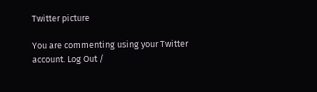Twitter picture

You are commenting using your Twitter account. Log Out /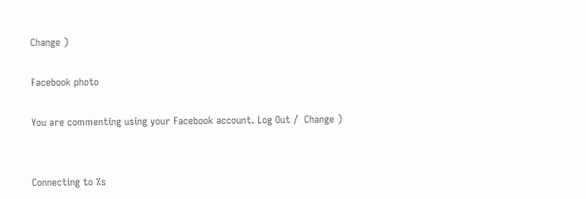Change )

Facebook photo

You are commenting using your Facebook account. Log Out /  Change )


Connecting to %s